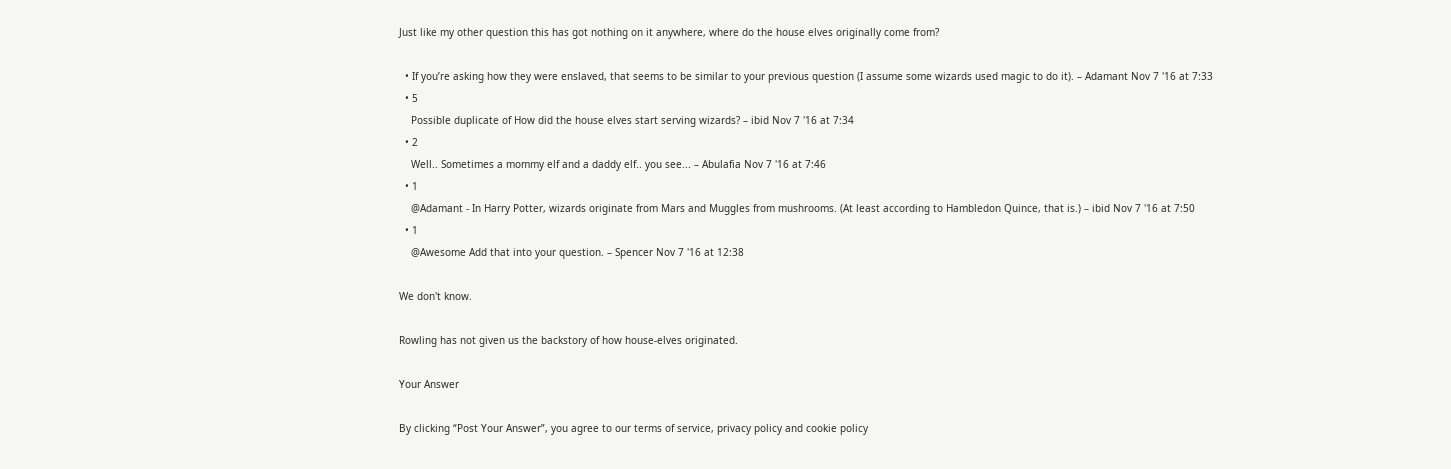Just like my other question this has got nothing on it anywhere, where do the house elves originally come from?

  • If you’re asking how they were enslaved, that seems to be similar to your previous question (I assume some wizards used magic to do it). – Adamant Nov 7 '16 at 7:33
  • 5
    Possible duplicate of How did the house elves start serving wizards? – ibid Nov 7 '16 at 7:34
  • 2
    Well.. Sometimes a mommy elf and a daddy elf.. you see... – Abulafia Nov 7 '16 at 7:46
  • 1
    @Adamant - In Harry Potter, wizards originate from Mars and Muggles from mushrooms. (At least according to Hambledon Quince, that is.) – ibid Nov 7 '16 at 7:50
  • 1
    @Awesome Add that into your question. – Spencer Nov 7 '16 at 12:38

We don't know.

Rowling has not given us the backstory of how house-elves originated.

Your Answer

By clicking “Post Your Answer”, you agree to our terms of service, privacy policy and cookie policy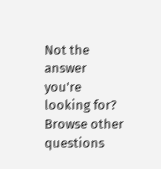Not the answer you're looking for? Browse other questions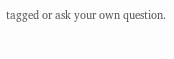tagged or ask your own question.